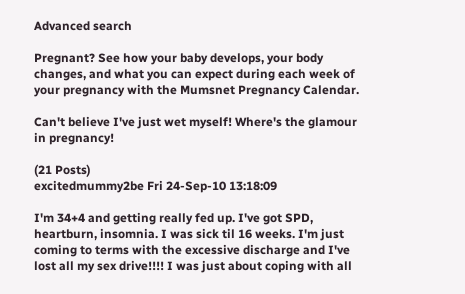Advanced search

Pregnant? See how your baby develops, your body changes, and what you can expect during each week of your pregnancy with the Mumsnet Pregnancy Calendar.

Can't believe I've just wet myself! Where's the glamour in pregnancy!

(21 Posts)
excitedmummy2be Fri 24-Sep-10 13:18:09

I'm 34+4 and getting really fed up. I've got SPD, heartburn, insomnia. I was sick til 16 weeks. I'm just coming to terms with the excessive discharge and I've lost all my sex drive!!!! I was just about coping with all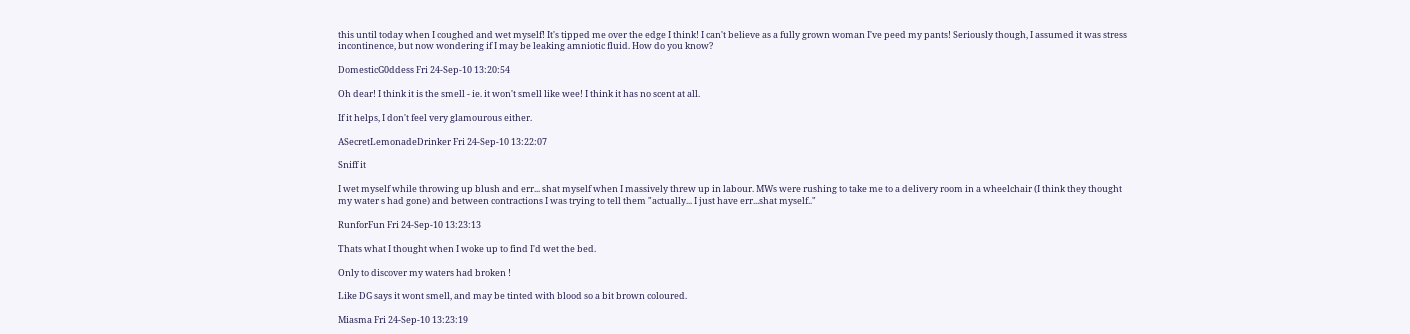this until today when I coughed and wet myself! It's tipped me over the edge I think! I can't believe as a fully grown woman I've peed my pants! Seriously though, I assumed it was stress incontinence, but now wondering if I may be leaking amniotic fluid. How do you know?

DomesticG0ddess Fri 24-Sep-10 13:20:54

Oh dear! I think it is the smell - ie. it won't smell like wee! I think it has no scent at all.

If it helps, I don't feel very glamourous either.

ASecretLemonadeDrinker Fri 24-Sep-10 13:22:07

Sniff it

I wet myself while throwing up blush and err... shat myself when I massively threw up in labour. MWs were rushing to take me to a delivery room in a wheelchair (I think they thought my water s had gone) and between contractions I was trying to tell them "actually... I just have err...shat myself.."

RunforFun Fri 24-Sep-10 13:23:13

Thats what I thought when I woke up to find I'd wet the bed.

Only to discover my waters had broken !

Like DG says it wont smell, and may be tinted with blood so a bit brown coloured.

Miasma Fri 24-Sep-10 13:23:19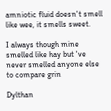amniotic fluid doesn't smell like wee, it smells sweet.

I always though mine smelled like hay but 've never smelled anyone else to compare grin

Dylthan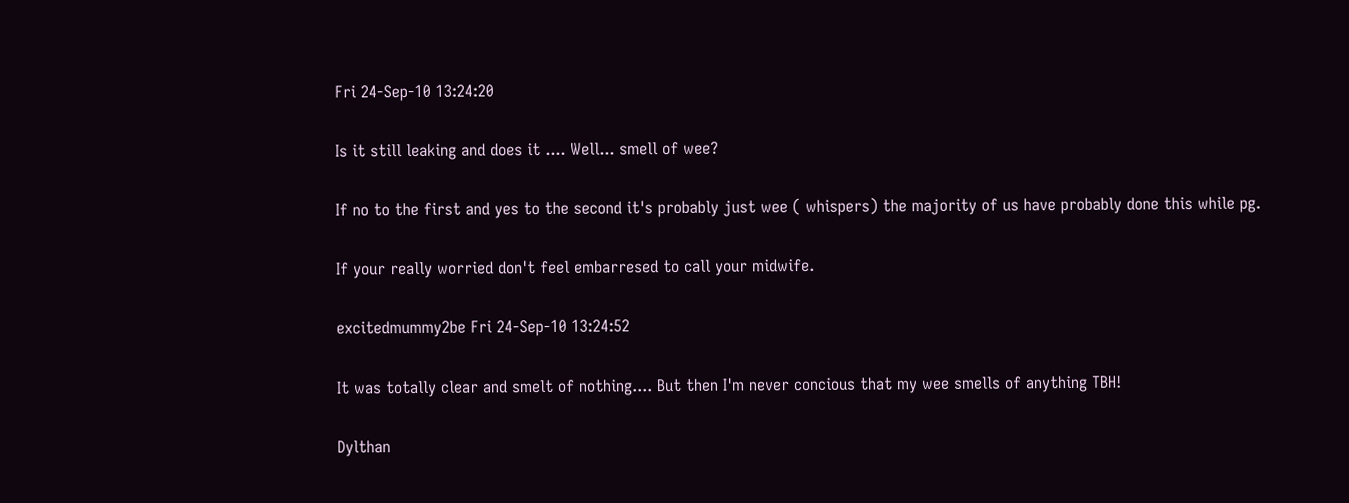Fri 24-Sep-10 13:24:20

Is it still leaking and does it .... Well... smell of wee?

If no to the first and yes to the second it's probably just wee ( whispers) the majority of us have probably done this while pg.

If your really worried don't feel embarresed to call your midwife.

excitedmummy2be Fri 24-Sep-10 13:24:52

It was totally clear and smelt of nothing.... But then I'm never concious that my wee smells of anything TBH!

Dylthan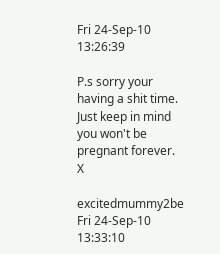Fri 24-Sep-10 13:26:39

P.s sorry your having a shit time. Just keep in mind you won't be pregnant forever. X

excitedmummy2be Fri 24-Sep-10 13:33:10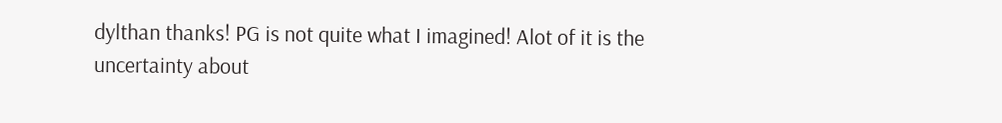dylthan thanks! PG is not quite what I imagined! Alot of it is the uncertainty about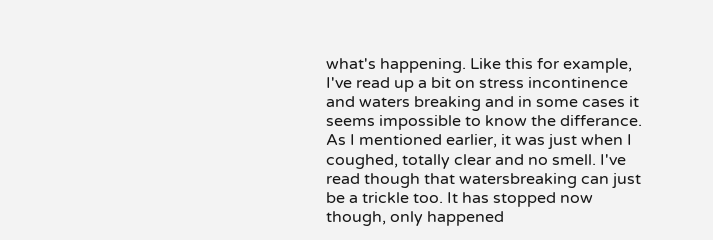what's happening. Like this for example, I've read up a bit on stress incontinence and waters breaking and in some cases it seems impossible to know the differance. As I mentioned earlier, it was just when I coughed, totally clear and no smell. I've read though that watersbreaking can just be a trickle too. It has stopped now though, only happened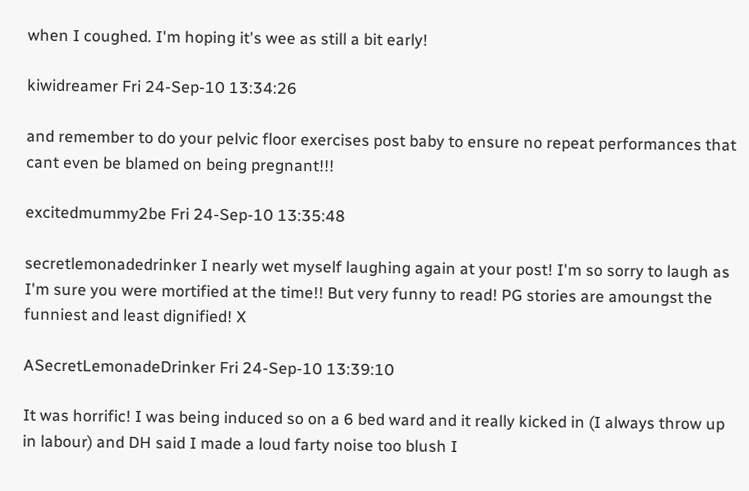when I coughed. I'm hoping it's wee as still a bit early!

kiwidreamer Fri 24-Sep-10 13:34:26

and remember to do your pelvic floor exercises post baby to ensure no repeat performances that cant even be blamed on being pregnant!!!

excitedmummy2be Fri 24-Sep-10 13:35:48

secretlemonadedrinker I nearly wet myself laughing again at your post! I'm so sorry to laugh as I'm sure you were mortified at the time!! But very funny to read! PG stories are amoungst the funniest and least dignified! X

ASecretLemonadeDrinker Fri 24-Sep-10 13:39:10

It was horrific! I was being induced so on a 6 bed ward and it really kicked in (I always throw up in labour) and DH said I made a loud farty noise too blush I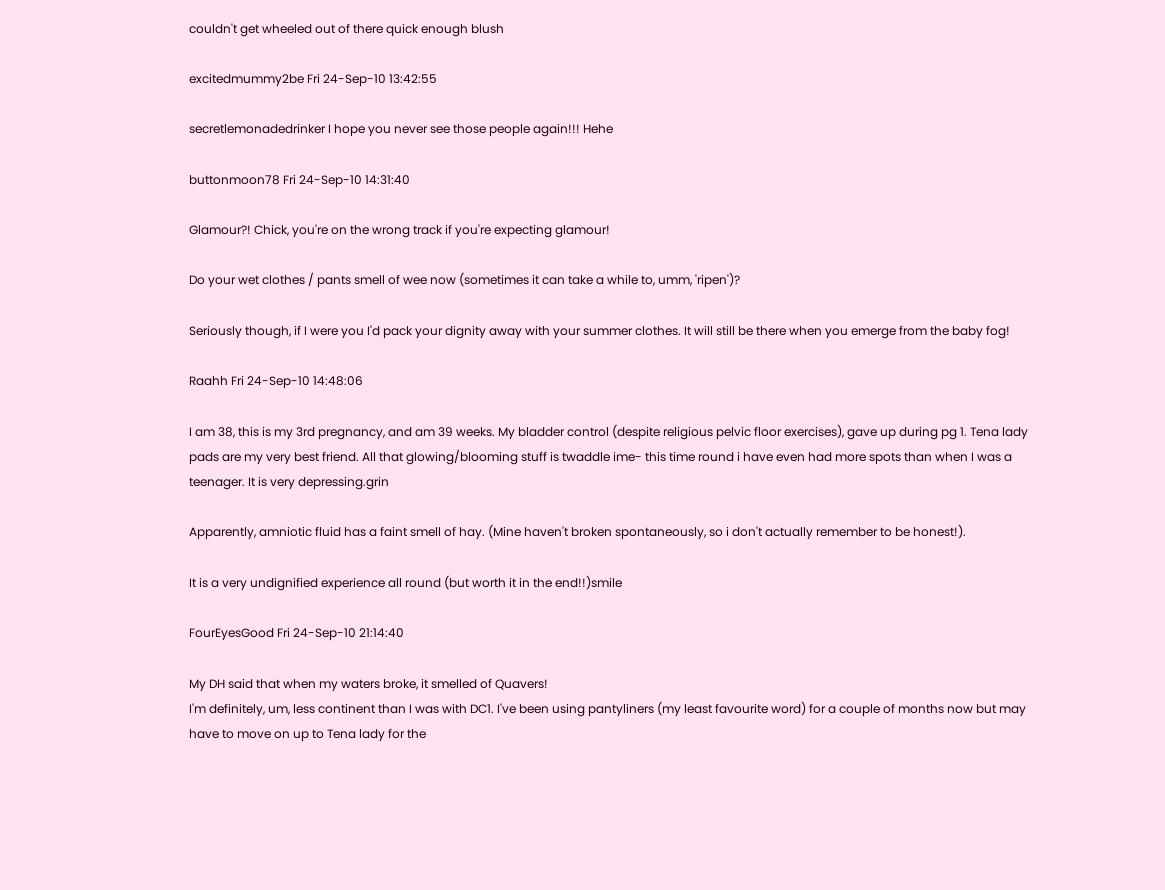couldn't get wheeled out of there quick enough blush

excitedmummy2be Fri 24-Sep-10 13:42:55

secretlemonadedrinker I hope you never see those people again!!! Hehe

buttonmoon78 Fri 24-Sep-10 14:31:40

Glamour?! Chick, you're on the wrong track if you're expecting glamour!

Do your wet clothes / pants smell of wee now (sometimes it can take a while to, umm, 'ripen')?

Seriously though, if I were you I'd pack your dignity away with your summer clothes. It will still be there when you emerge from the baby fog!

Raahh Fri 24-Sep-10 14:48:06

I am 38, this is my 3rd pregnancy, and am 39 weeks. My bladder control (despite religious pelvic floor exercises), gave up during pg 1. Tena lady pads are my very best friend. All that glowing/blooming stuff is twaddle ime- this time round i have even had more spots than when I was a teenager. It is very depressing.grin

Apparently, amniotic fluid has a faint smell of hay. (Mine haven't broken spontaneously, so i don't actually remember to be honest!).

It is a very undignified experience all round (but worth it in the end!!)smile

FourEyesGood Fri 24-Sep-10 21:14:40

My DH said that when my waters broke, it smelled of Quavers!
I'm definitely, um, less continent than I was with DC1. I've been using pantyliners (my least favourite word) for a couple of months now but may have to move on up to Tena lady for the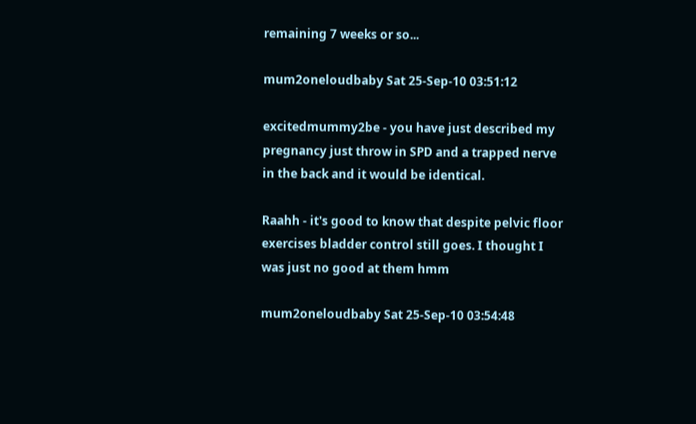remaining 7 weeks or so...

mum2oneloudbaby Sat 25-Sep-10 03:51:12

excitedmummy2be - you have just described my pregnancy just throw in SPD and a trapped nerve in the back and it would be identical.

Raahh - it's good to know that despite pelvic floor exercises bladder control still goes. I thought I was just no good at them hmm

mum2oneloudbaby Sat 25-Sep-10 03:54:48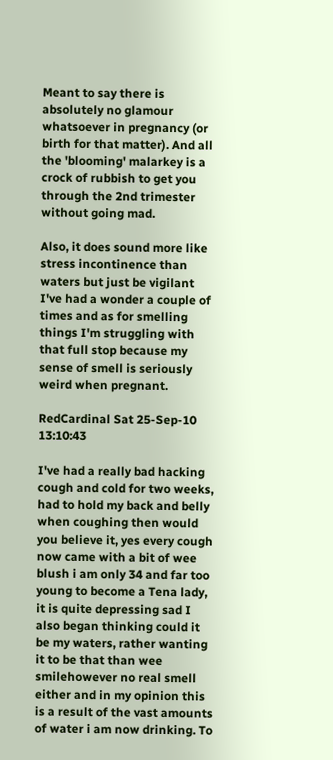Meant to say there is absolutely no glamour whatsoever in pregnancy (or birth for that matter). And all the 'blooming' malarkey is a crock of rubbish to get you through the 2nd trimester without going mad.

Also, it does sound more like stress incontinence than waters but just be vigilant I've had a wonder a couple of times and as for smelling things I'm struggling with that full stop because my sense of smell is seriously weird when pregnant.

RedCardinal Sat 25-Sep-10 13:10:43

I've had a really bad hacking cough and cold for two weeks, had to hold my back and belly when coughing then would you believe it, yes every cough now came with a bit of wee blush i am only 34 and far too young to become a Tena lady, it is quite depressing sad I also began thinking could it be my waters, rather wanting it to be that than wee smilehowever no real smell either and in my opinion this is a result of the vast amounts of water i am now drinking. To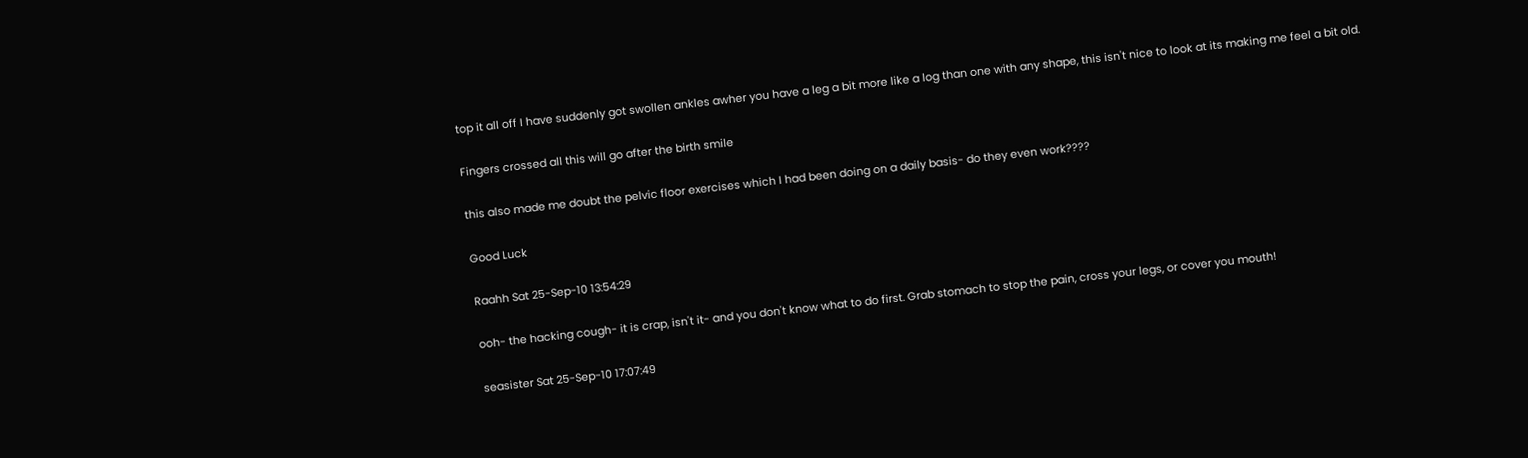top it all off I have suddenly got swollen ankles awher you have a leg a bit more like a log than one with any shape, this isn't nice to look at its making me feel a bit old.

Fingers crossed all this will go after the birth smile

this also made me doubt the pelvic floor exercises which I had been doing on a daily basis- do they even work????

Good Luck

Raahh Sat 25-Sep-10 13:54:29

ooh- the hacking cough- it is crap, isn't it- and you don't know what to do first. Grab stomach to stop the pain, cross your legs, or cover you mouth!

seasister Sat 25-Sep-10 17:07:49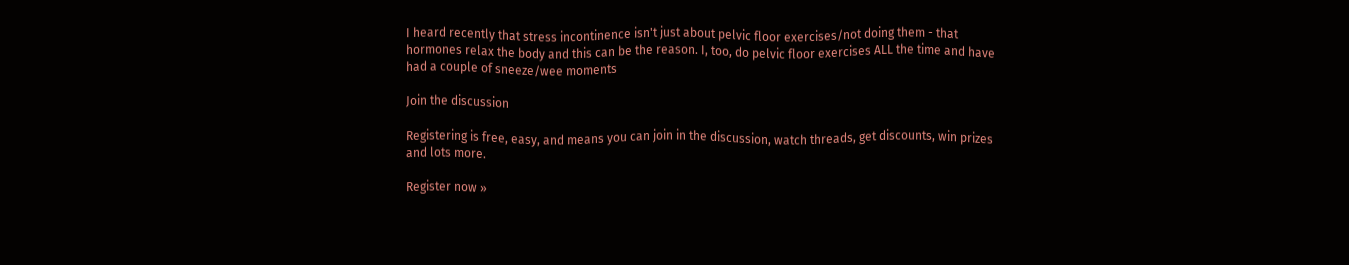I heard recently that stress incontinence isn't just about pelvic floor exercises/not doing them - that hormones relax the body and this can be the reason. I, too, do pelvic floor exercises ALL the time and have had a couple of sneeze/wee moments

Join the discussion

Registering is free, easy, and means you can join in the discussion, watch threads, get discounts, win prizes and lots more.

Register now »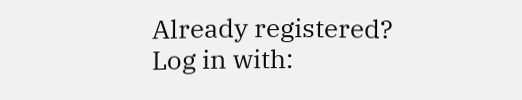Already registered? Log in with: